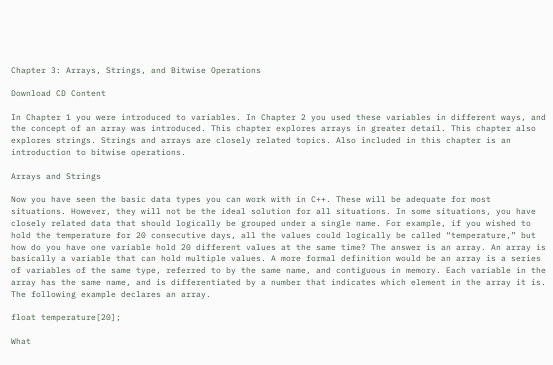Chapter 3: Arrays, Strings, and Bitwise Operations

Download CD Content

In Chapter 1 you were introduced to variables. In Chapter 2 you used these variables in different ways, and the concept of an array was introduced. This chapter explores arrays in greater detail. This chapter also explores strings. Strings and arrays are closely related topics. Also included in this chapter is an introduction to bitwise operations.

Arrays and Strings

Now you have seen the basic data types you can work with in C++. These will be adequate for most situations. However, they will not be the ideal solution for all situations. In some situations, you have closely related data that should logically be grouped under a single name. For example, if you wished to hold the temperature for 20 consecutive days, all the values could logically be called “temperature,” but how do you have one variable hold 20 different values at the same time? The answer is an array. An array is basically a variable that can hold multiple values. A more formal definition would be an array is a series of variables of the same type, referred to by the same name, and contiguous in memory. Each variable in the array has the same name, and is differentiated by a number that indicates which element in the array it is. The following example declares an array.

float temperature[20];

What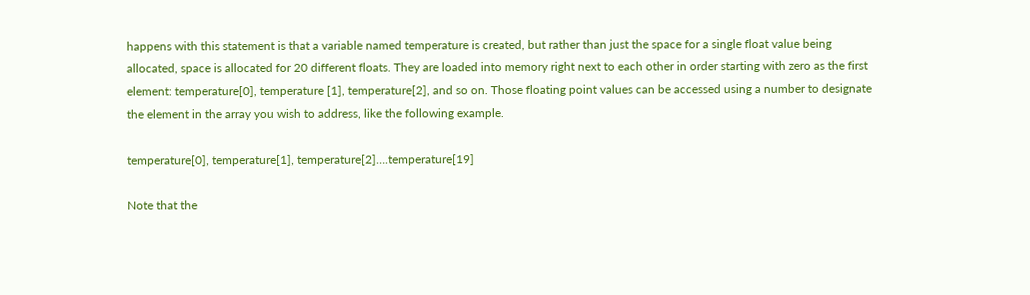happens with this statement is that a variable named temperature is created, but rather than just the space for a single float value being allocated, space is allocated for 20 different floats. They are loaded into memory right next to each other in order starting with zero as the first element: temperature[0], temperature [1], temperature[2], and so on. Those floating point values can be accessed using a number to designate the element in the array you wish to address, like the following example.

temperature[0], temperature[1], temperature[2]….temperature[19]

Note that the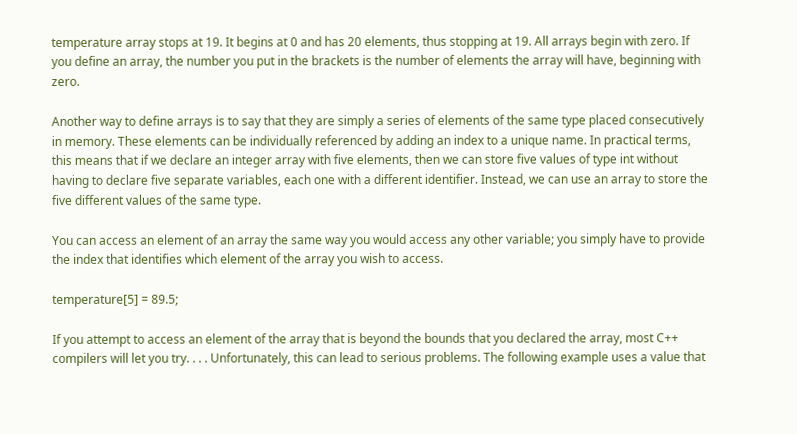temperature array stops at 19. It begins at 0 and has 20 elements, thus stopping at 19. All arrays begin with zero. If you define an array, the number you put in the brackets is the number of elements the array will have, beginning with zero.

Another way to define arrays is to say that they are simply a series of elements of the same type placed consecutively in memory. These elements can be individually referenced by adding an index to a unique name. In practical terms, this means that if we declare an integer array with five elements, then we can store five values of type int without having to declare five separate variables, each one with a different identifier. Instead, we can use an array to store the five different values of the same type.

You can access an element of an array the same way you would access any other variable; you simply have to provide the index that identifies which element of the array you wish to access.

temperature[5] = 89.5;

If you attempt to access an element of the array that is beyond the bounds that you declared the array, most C++ compilers will let you try. . . . Unfortunately, this can lead to serious problems. The following example uses a value that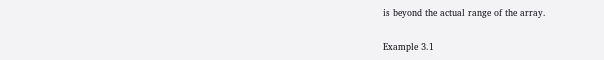is beyond the actual range of the array.

Example 3.1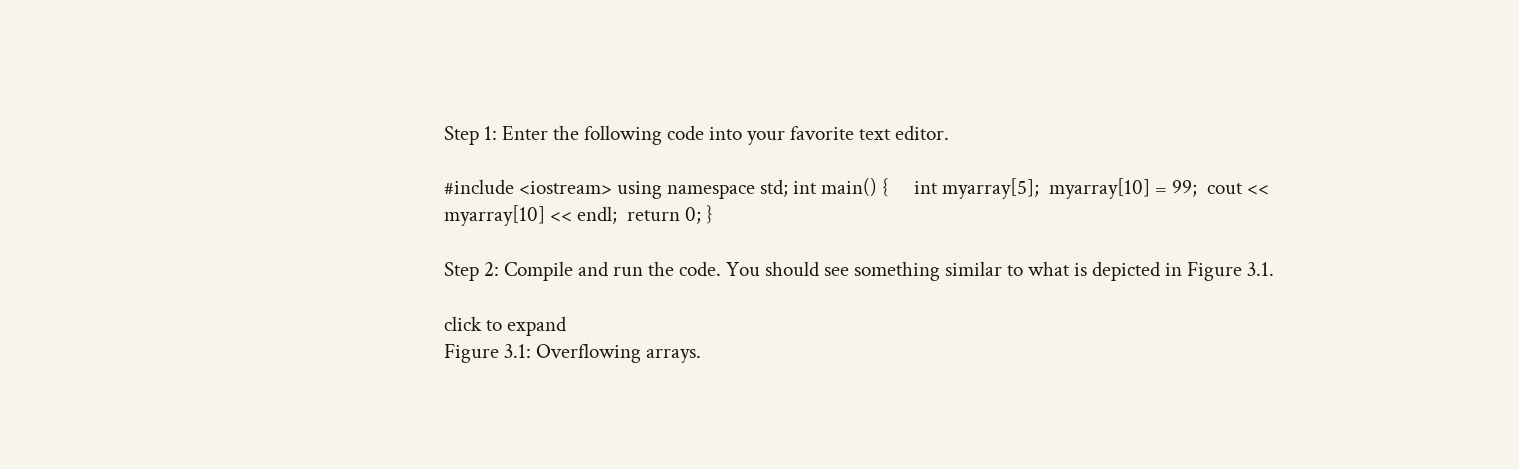Step 1: Enter the following code into your favorite text editor.

#include <iostream> using namespace std; int main() {     int myarray[5];  myarray[10] = 99;  cout << myarray[10] << endl;  return 0; }

Step 2: Compile and run the code. You should see something similar to what is depicted in Figure 3.1.

click to expand
Figure 3.1: Overflowing arrays.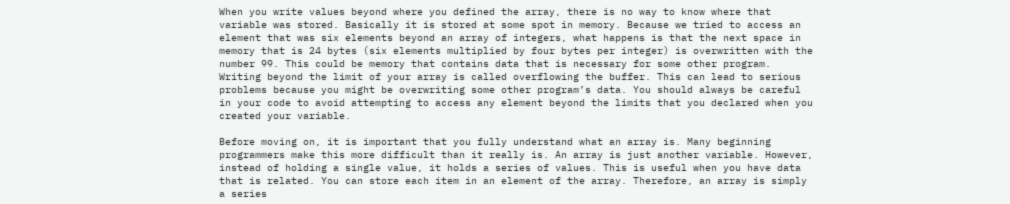When you write values beyond where you defined the array, there is no way to know where that variable was stored. Basically it is stored at some spot in memory. Because we tried to access an element that was six elements beyond an array of integers, what happens is that the next space in memory that is 24 bytes (six elements multiplied by four bytes per integer) is overwritten with the number 99. This could be memory that contains data that is necessary for some other program. Writing beyond the limit of your array is called overflowing the buffer. This can lead to serious problems because you might be overwriting some other program’s data. You should always be careful in your code to avoid attempting to access any element beyond the limits that you declared when you created your variable.

Before moving on, it is important that you fully understand what an array is. Many beginning programmers make this more difficult than it really is. An array is just another variable. However, instead of holding a single value, it holds a series of values. This is useful when you have data that is related. You can store each item in an element of the array. Therefore, an array is simply a series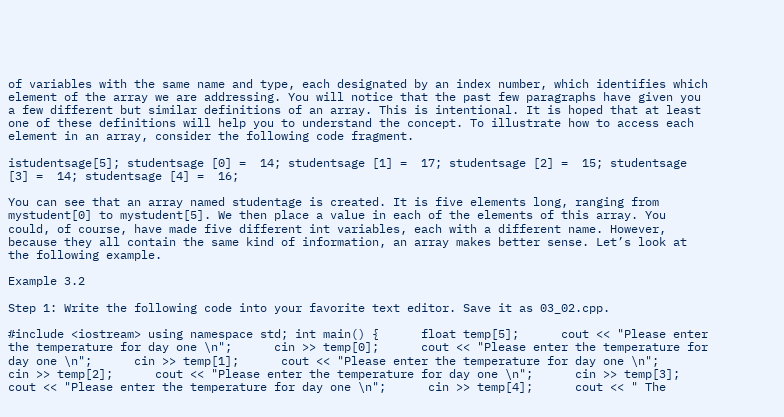of variables with the same name and type, each designated by an index number, which identifies which element of the array we are addressing. You will notice that the past few paragraphs have given you a few different but similar definitions of an array. This is intentional. It is hoped that at least one of these definitions will help you to understand the concept. To illustrate how to access each element in an array, consider the following code fragment.

istudentsage[5]; studentsage [0] =  14; studentsage [1] =  17; studentsage [2] =  15; studentsage [3] =  14; studentsage [4] =  16;

You can see that an array named studentage is created. It is five elements long, ranging from mystudent[0] to mystudent[5]. We then place a value in each of the elements of this array. You could, of course, have made five different int variables, each with a different name. However, because they all contain the same kind of information, an array makes better sense. Let’s look at the following example.

Example 3.2

Step 1: Write the following code into your favorite text editor. Save it as 03_02.cpp.

#include <iostream> using namespace std; int main() {      float temp[5];      cout << "Please enter the temperature for day one \n";      cin >> temp[0];      cout << "Please enter the temperature for day one \n";      cin >> temp[1];      cout << "Please enter the temperature for day one \n";      cin >> temp[2];      cout << "Please enter the temperature for day one \n";      cin >> temp[3];      cout << "Please enter the temperature for day one \n";      cin >> temp[4];      cout << " The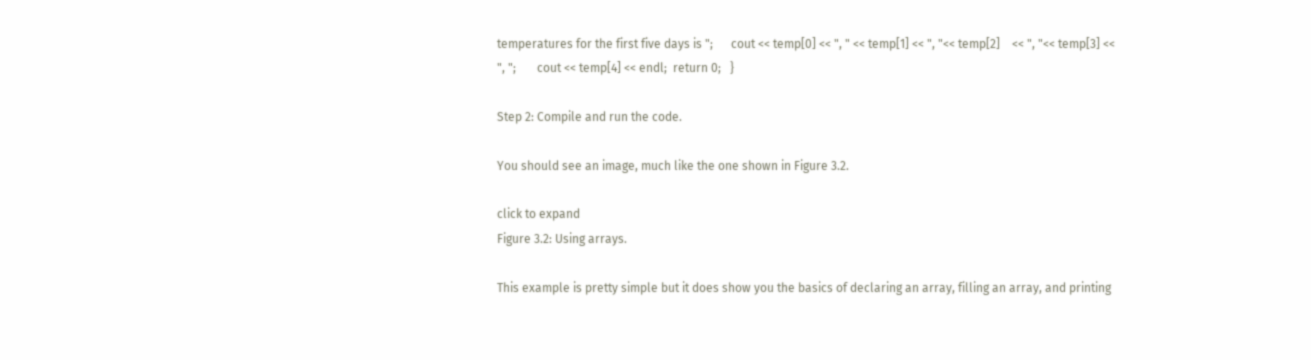temperatures for the first five days is ";      cout << temp[0] << ", " << temp[1] << ", "<< temp[2]    << ", "<< temp[3] << ", ";       cout << temp[4] << endl;  return 0;   }

Step 2: Compile and run the code.

You should see an image, much like the one shown in Figure 3.2.

click to expand
Figure 3.2: Using arrays.

This example is pretty simple but it does show you the basics of declaring an array, filling an array, and printing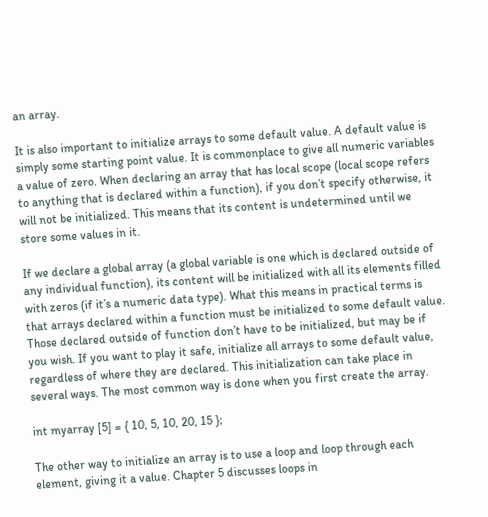an array.

It is also important to initialize arrays to some default value. A default value is simply some starting point value. It is commonplace to give all numeric variables a value of zero. When declaring an array that has local scope (local scope refers to anything that is declared within a function), if you don’t specify otherwise, it will not be initialized. This means that its content is undetermined until we store some values in it.

If we declare a global array (a global variable is one which is declared outside of any individual function), its content will be initialized with all its elements filled with zeros (if it’s a numeric data type). What this means in practical terms is that arrays declared within a function must be initialized to some default value. Those declared outside of function don’t have to be initialized, but may be if you wish. If you want to play it safe, initialize all arrays to some default value, regardless of where they are declared. This initialization can take place in several ways. The most common way is done when you first create the array.

int myarray [5] = { 10, 5, 10, 20, 15 };

The other way to initialize an array is to use a loop and loop through each element, giving it a value. Chapter 5 discusses loops in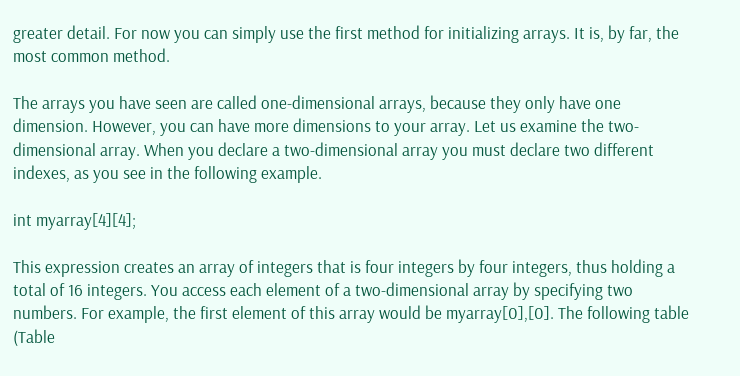greater detail. For now you can simply use the first method for initializing arrays. It is, by far, the most common method.

The arrays you have seen are called one-dimensional arrays, because they only have one dimension. However, you can have more dimensions to your array. Let us examine the two-dimensional array. When you declare a two-dimensional array you must declare two different indexes, as you see in the following example.

int myarray[4][4];

This expression creates an array of integers that is four integers by four integers, thus holding a total of 16 integers. You access each element of a two-dimensional array by specifying two numbers. For example, the first element of this array would be myarray[0],[0]. The following table (Table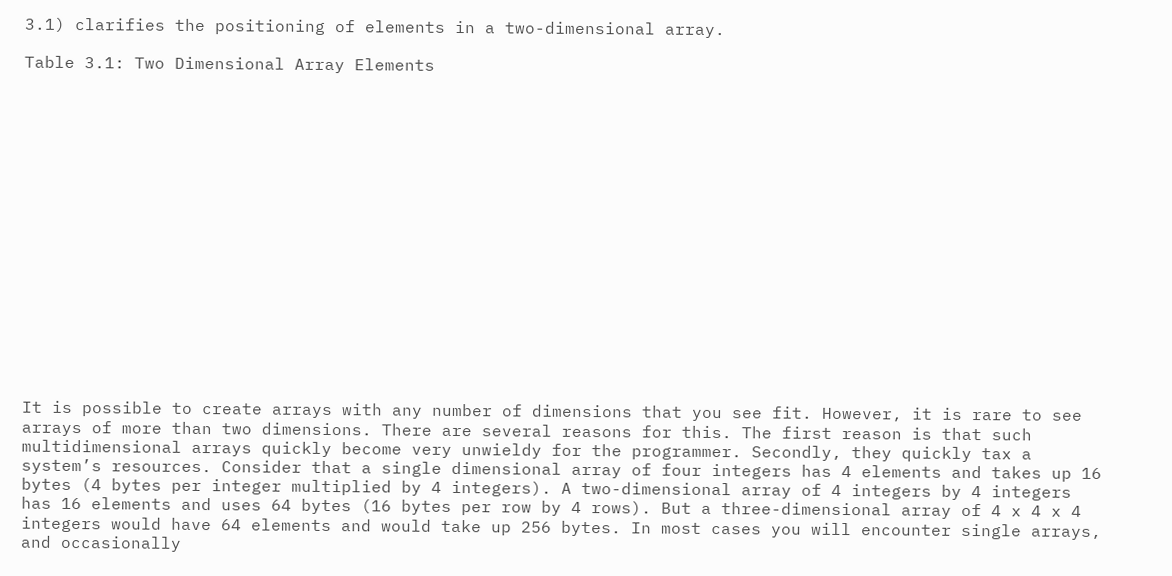3.1) clarifies the positioning of elements in a two-dimensional array.

Table 3.1: Two Dimensional Array Elements

















It is possible to create arrays with any number of dimensions that you see fit. However, it is rare to see arrays of more than two dimensions. There are several reasons for this. The first reason is that such multidimensional arrays quickly become very unwieldy for the programmer. Secondly, they quickly tax a system’s resources. Consider that a single dimensional array of four integers has 4 elements and takes up 16 bytes (4 bytes per integer multiplied by 4 integers). A two-dimensional array of 4 integers by 4 integers has 16 elements and uses 64 bytes (16 bytes per row by 4 rows). But a three-dimensional array of 4 x 4 x 4 integers would have 64 elements and would take up 256 bytes. In most cases you will encounter single arrays, and occasionally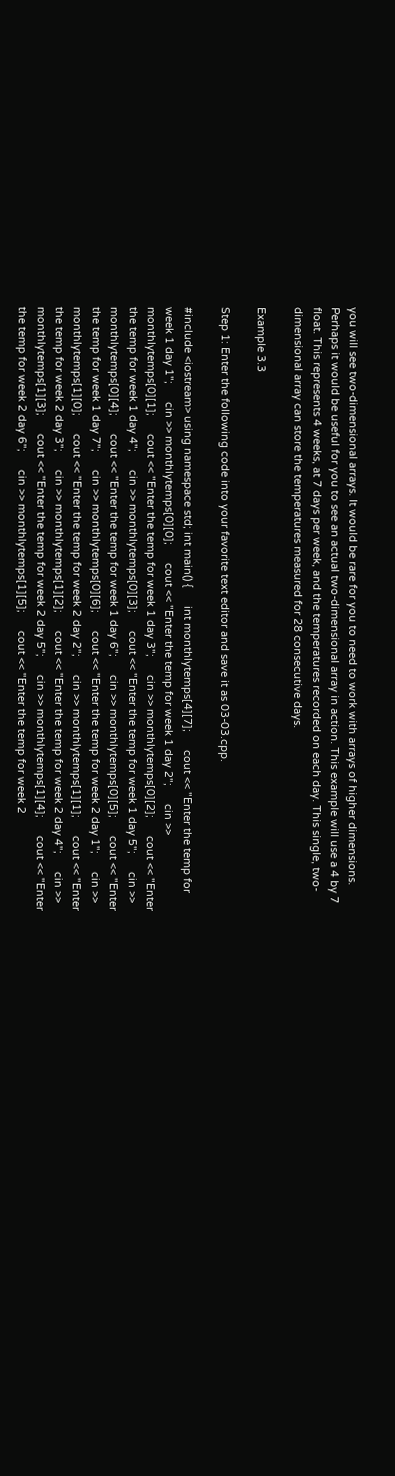you will see two-dimensional arrays. It would be rare for you to need to work with arrays of higher dimensions. Perhaps it would be useful for you to see an actual two-dimensional array in action. This example will use a 4 by 7 float. This represents 4 weeks, at 7 days per week, and the temperatures recorded on each day. This single, two-dimensional array can store the temperatures measured for 28 consecutive days.

Example 3.3

Step 1: Enter the following code into your favorite text editor and save it as 03-03.cpp.

#include <iostream> using namespace std; int main() {      int monthlytemps[4][7];      cout << "Enter the temp for week 1 day 1";      cin >> monthlytemps[0][0];      cout << "Enter the temp for week 1 day 2";      cin >> monthlytemps[0][1];      cout << "Enter the temp for week 1 day 3";      cin >> monthlytemps[0][2];      cout << "Enter the temp for week 1 day 4";      cin >> monthlytemps[0][3];      cout << "Enter the temp for week 1 day 5";      cin >> monthlytemps[0][4];      cout << "Enter the temp for week 1 day 6";      cin >> monthlytemps[0][5];      cout << "Enter the temp for week 1 day 7";      cin >> monthlytemps[0][6];      cout << "Enter the temp for week 2 day 1";      cin >> monthlytemps[1][0];      cout << "Enter the temp for week 2 day 2";      cin >> monthlytemps[1][1];      cout << "Enter the temp for week 2 day 3";      cin >> monthlytemps[1][2];      cout << "Enter the temp for week 2 day 4";      cin >> monthlytemps[1][3];      cout << "Enter the temp for week 2 day 5";      cin >> monthlytemps[1][4];      cout << "Enter the temp for week 2 day 6";      cin >> monthlytemps[1][5];      cout << "Enter the temp for week 2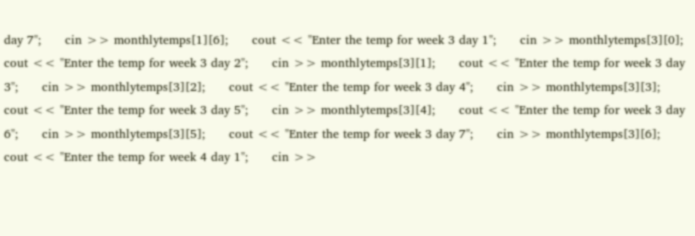day 7";      cin >> monthlytemps[1][6];      cout << "Enter the temp for week 3 day 1";      cin >> monthlytemps[3][0];      cout << "Enter the temp for week 3 day 2";      cin >> monthlytemps[3][1];      cout << "Enter the temp for week 3 day 3";      cin >> monthlytemps[3][2];      cout << "Enter the temp for week 3 day 4";      cin >> monthlytemps[3][3];      cout << "Enter the temp for week 3 day 5";      cin >> monthlytemps[3][4];      cout << "Enter the temp for week 3 day 6";      cin >> monthlytemps[3][5];      cout << "Enter the temp for week 3 day 7";      cin >> monthlytemps[3][6];            cout << "Enter the temp for week 4 day 1";      cin >>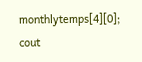monthlytemps[4][0];      cout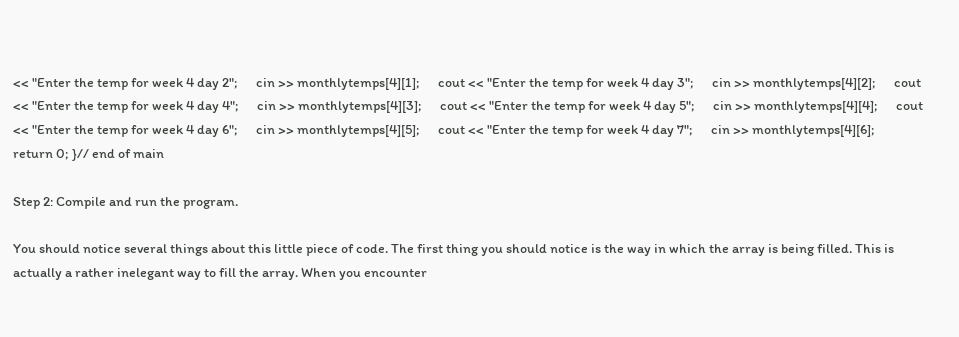<< "Enter the temp for week 4 day 2";      cin >> monthlytemps[4][1];      cout << "Enter the temp for week 4 day 3";      cin >> monthlytemps[4][2];      cout << "Enter the temp for week 4 day 4";      cin >> monthlytemps[4][3];      cout << "Enter the temp for week 4 day 5";      cin >> monthlytemps[4][4];      cout << "Enter the temp for week 4 day 6";      cin >> monthlytemps[4][5];      cout << "Enter the temp for week 4 day 7";      cin >> monthlytemps[4][6];      return 0; }// end of main

Step 2: Compile and run the program.

You should notice several things about this little piece of code. The first thing you should notice is the way in which the array is being filled. This is actually a rather inelegant way to fill the array. When you encounter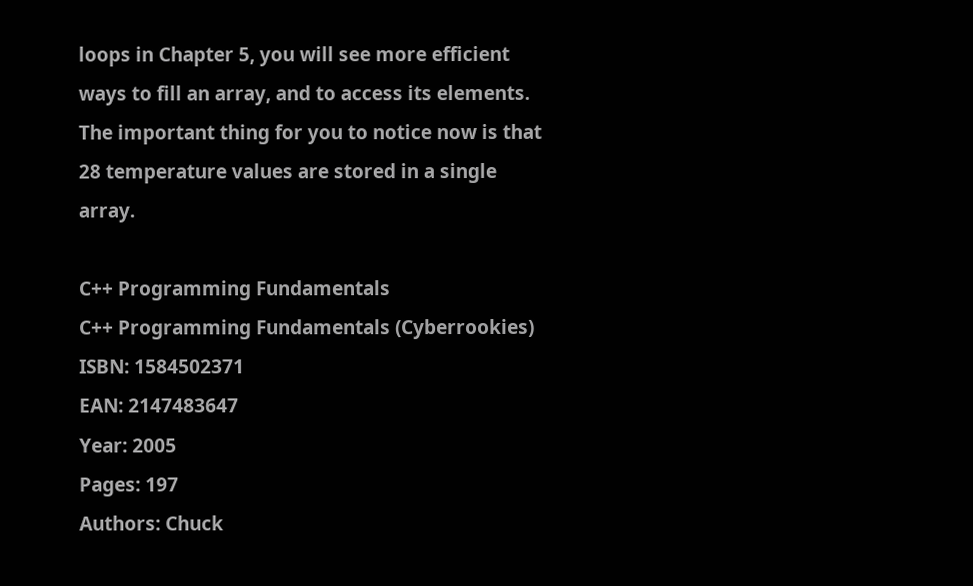loops in Chapter 5, you will see more efficient ways to fill an array, and to access its elements. The important thing for you to notice now is that 28 temperature values are stored in a single array.

C++ Programming Fundamentals
C++ Programming Fundamentals (Cyberrookies)
ISBN: 1584502371
EAN: 2147483647
Year: 2005
Pages: 197
Authors: Chuck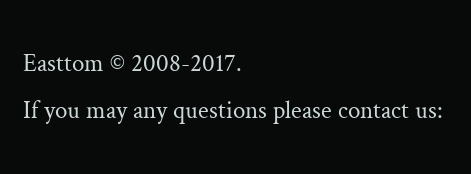Easttom © 2008-2017.
If you may any questions please contact us: